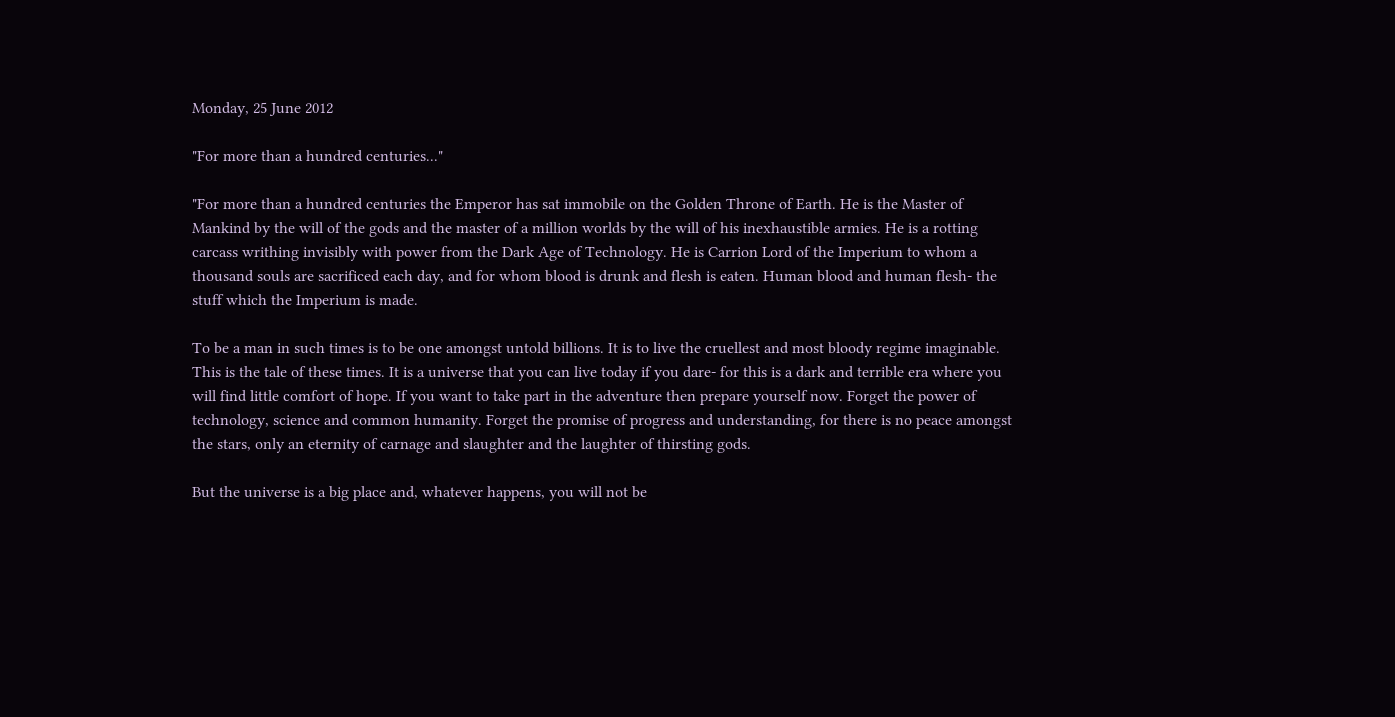Monday, 25 June 2012

"For more than a hundred centuries..."

"For more than a hundred centuries the Emperor has sat immobile on the Golden Throne of Earth. He is the Master of Mankind by the will of the gods and the master of a million worlds by the will of his inexhaustible armies. He is a rotting carcass writhing invisibly with power from the Dark Age of Technology. He is Carrion Lord of the Imperium to whom a thousand souls are sacrificed each day, and for whom blood is drunk and flesh is eaten. Human blood and human flesh- the stuff which the Imperium is made.

To be a man in such times is to be one amongst untold billions. It is to live the cruellest and most bloody regime imaginable. This is the tale of these times. It is a universe that you can live today if you dare- for this is a dark and terrible era where you will find little comfort of hope. If you want to take part in the adventure then prepare yourself now. Forget the power of technology, science and common humanity. Forget the promise of progress and understanding, for there is no peace amongst the stars, only an eternity of carnage and slaughter and the laughter of thirsting gods.

But the universe is a big place and, whatever happens, you will not be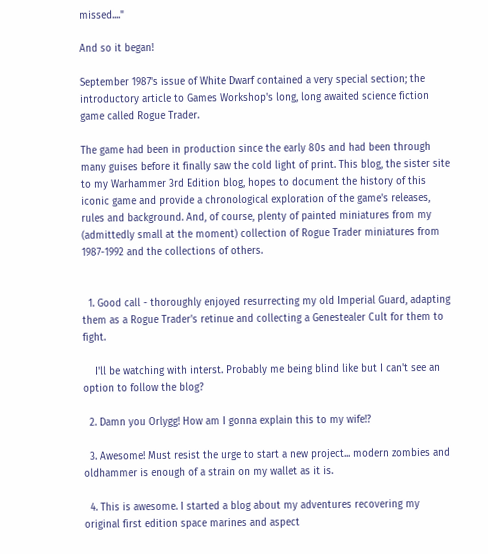missed...."

And so it began!

September 1987's issue of White Dwarf contained a very special section; the introductory article to Games Workshop's long, long awaited science fiction game called Rogue Trader.

The game had been in production since the early 80s and had been through many guises before it finally saw the cold light of print. This blog, the sister site to my Warhammer 3rd Edition blog, hopes to document the history of this iconic game and provide a chronological exploration of the game's releases, rules and background. And, of course, plenty of painted miniatures from my (admittedly small at the moment) collection of Rogue Trader miniatures from 1987-1992 and the collections of others.


  1. Good call - thoroughly enjoyed resurrecting my old Imperial Guard, adapting them as a Rogue Trader's retinue and collecting a Genestealer Cult for them to fight.

    I'll be watching with interst. Probably me being blind like but I can't see an option to follow the blog?

  2. Damn you Orlygg! How am I gonna explain this to my wife!?

  3. Awesome! Must resist the urge to start a new project... modern zombies and oldhammer is enough of a strain on my wallet as it is.

  4. This is awesome. I started a blog about my adventures recovering my original first edition space marines and aspect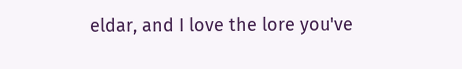eldar, and I love the lore you've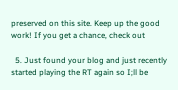preserved on this site. Keep up the good work! If you get a chance, check out

  5. Just found your blog and just recently started playing the RT again so I;ll be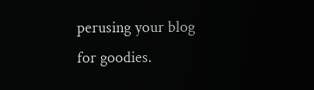perusing your blog for goodies.